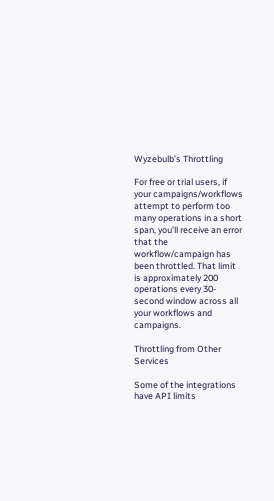Wyzebulb’s Throttling

For free or trial users, if your campaigns/workflows attempt to perform too many operations in a short span, you’ll receive an error that the workflow/campaign has been throttled. That limit is approximately 200 operations every 30-second window across all your workflows and campaigns.

Throttling from Other Services

Some of the integrations have API limits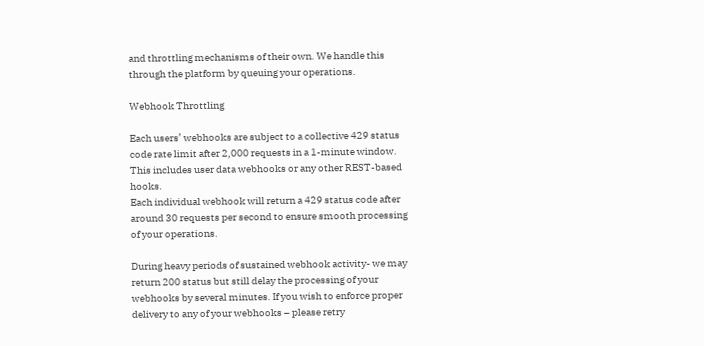and throttling mechanisms of their own. We handle this through the platform by queuing your operations.

Webhook Throttling

Each users’ webhooks are subject to a collective 429 status code rate limit after 2,000 requests in a 1-minute window. This includes user data webhooks or any other REST-based hooks.
Each individual webhook will return a 429 status code after around 30 requests per second to ensure smooth processing of your operations.

During heavy periods of sustained webhook activity- we may return 200 status but still delay the processing of your webhooks by several minutes. If you wish to enforce proper delivery to any of your webhooks – please retry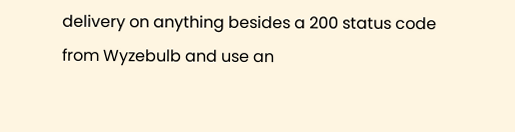delivery on anything besides a 200 status code from Wyzebulb and use an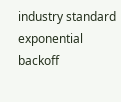industry standard exponential backoff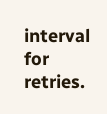interval for retries.